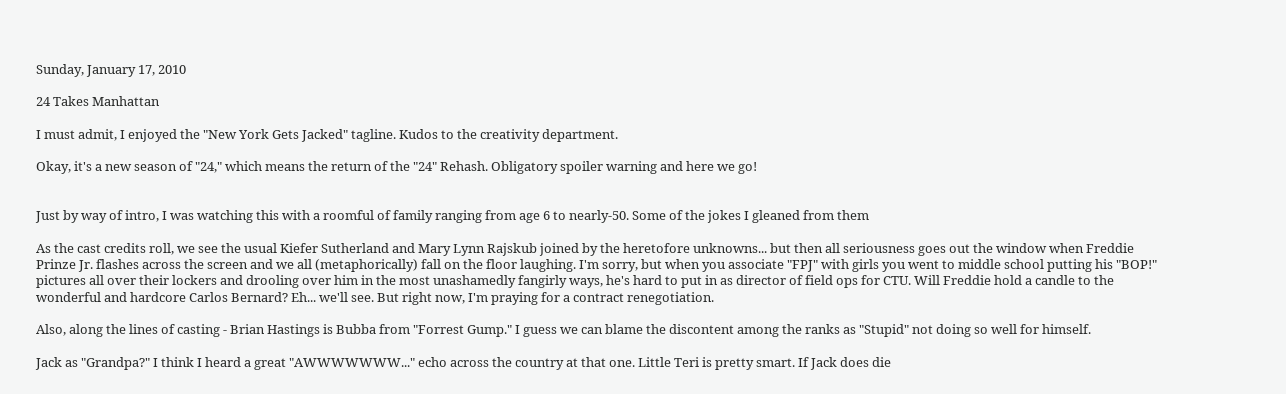Sunday, January 17, 2010

24 Takes Manhattan

I must admit, I enjoyed the "New York Gets Jacked" tagline. Kudos to the creativity department.

Okay, it's a new season of "24," which means the return of the "24" Rehash. Obligatory spoiler warning and here we go!


Just by way of intro, I was watching this with a roomful of family ranging from age 6 to nearly-50. Some of the jokes I gleaned from them

As the cast credits roll, we see the usual Kiefer Sutherland and Mary Lynn Rajskub joined by the heretofore unknowns... but then all seriousness goes out the window when Freddie Prinze Jr. flashes across the screen and we all (metaphorically) fall on the floor laughing. I'm sorry, but when you associate "FPJ" with girls you went to middle school putting his "BOP!" pictures all over their lockers and drooling over him in the most unashamedly fangirly ways, he's hard to put in as director of field ops for CTU. Will Freddie hold a candle to the wonderful and hardcore Carlos Bernard? Eh... we'll see. But right now, I'm praying for a contract renegotiation.

Also, along the lines of casting - Brian Hastings is Bubba from "Forrest Gump." I guess we can blame the discontent among the ranks as "Stupid" not doing so well for himself.

Jack as "Grandpa?" I think I heard a great "AWWWWWWW..." echo across the country at that one. Little Teri is pretty smart. If Jack does die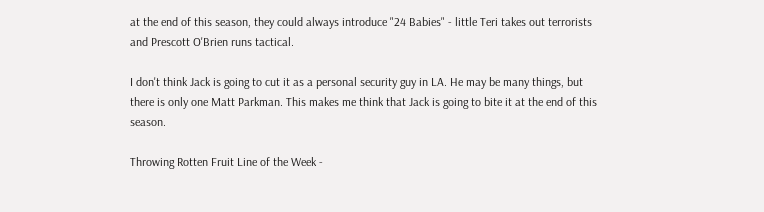at the end of this season, they could always introduce "24 Babies" - little Teri takes out terrorists and Prescott O'Brien runs tactical.

I don't think Jack is going to cut it as a personal security guy in LA. He may be many things, but there is only one Matt Parkman. This makes me think that Jack is going to bite it at the end of this season.

Throwing Rotten Fruit Line of the Week -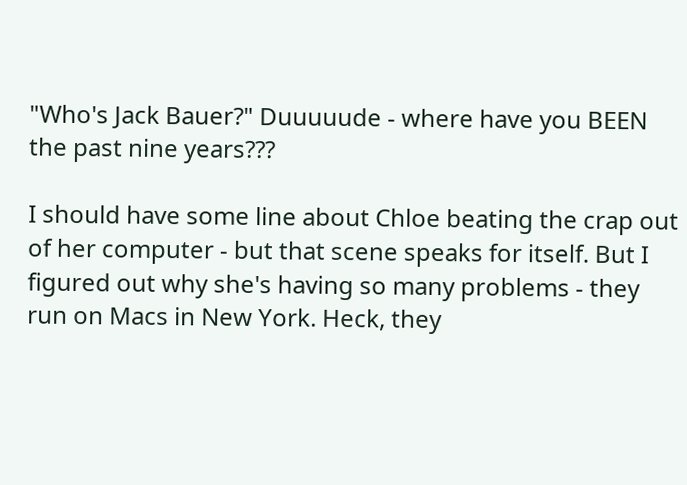"Who's Jack Bauer?" Duuuuude - where have you BEEN the past nine years???

I should have some line about Chloe beating the crap out of her computer - but that scene speaks for itself. But I figured out why she's having so many problems - they run on Macs in New York. Heck, they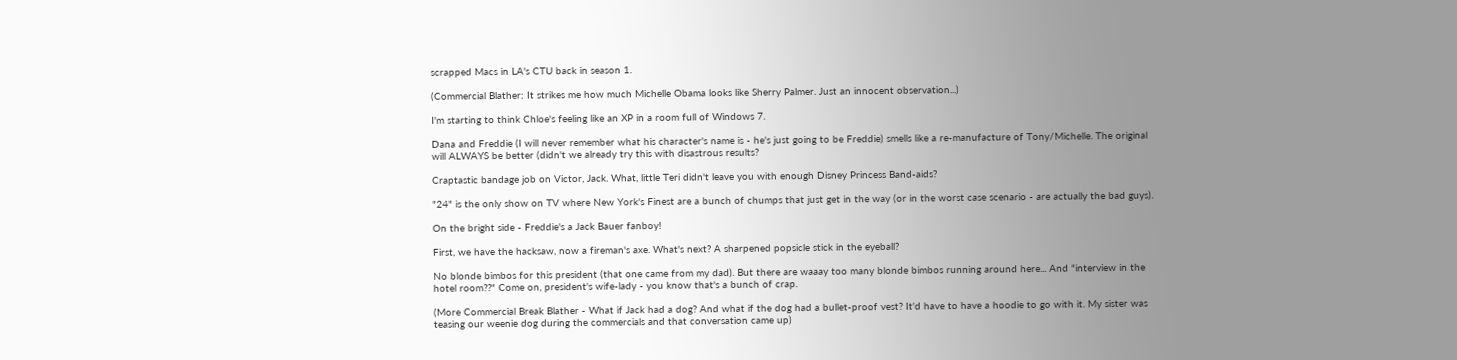scrapped Macs in LA's CTU back in season 1.

(Commercial Blather: It strikes me how much Michelle Obama looks like Sherry Palmer. Just an innocent observation...)

I'm starting to think Chloe's feeling like an XP in a room full of Windows 7.

Dana and Freddie (I will never remember what his character's name is - he's just going to be Freddie) smells like a re-manufacture of Tony/Michelle. The original will ALWAYS be better (didn't we already try this with disastrous results?

Craptastic bandage job on Victor, Jack. What, little Teri didn't leave you with enough Disney Princess Band-aids?

"24" is the only show on TV where New York's Finest are a bunch of chumps that just get in the way (or in the worst case scenario - are actually the bad guys).

On the bright side - Freddie's a Jack Bauer fanboy!

First, we have the hacksaw, now a fireman's axe. What's next? A sharpened popsicle stick in the eyeball?

No blonde bimbos for this president (that one came from my dad). But there are waaay too many blonde bimbos running around here... And "interview in the hotel room??" Come on, president's wife-lady - you know that's a bunch of crap.

(More Commercial Break Blather - What if Jack had a dog? And what if the dog had a bullet-proof vest? It'd have to have a hoodie to go with it. My sister was teasing our weenie dog during the commercials and that conversation came up)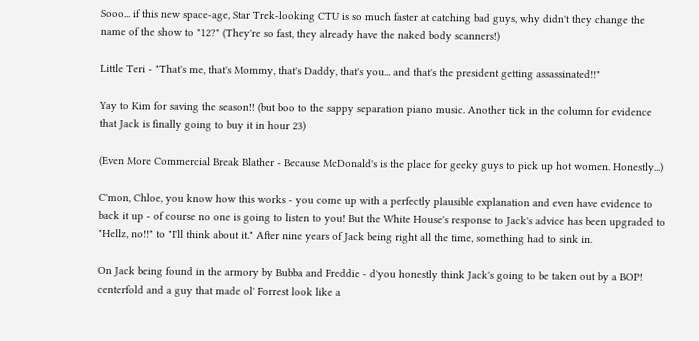Sooo... if this new space-age, Star Trek-looking CTU is so much faster at catching bad guys, why didn't they change the name of the show to "12?" (They're so fast, they already have the naked body scanners!)

Little Teri - "That's me, that's Mommy, that's Daddy, that's you... and that's the president getting assassinated!!"

Yay to Kim for saving the season!! (but boo to the sappy separation piano music. Another tick in the column for evidence that Jack is finally going to buy it in hour 23)

(Even More Commercial Break Blather - Because McDonald's is the place for geeky guys to pick up hot women. Honestly...)

C'mon, Chloe, you know how this works - you come up with a perfectly plausible explanation and even have evidence to back it up - of course no one is going to listen to you! But the White House's response to Jack's advice has been upgraded to "Hellz, no!!" to "I'll think about it." After nine years of Jack being right all the time, something had to sink in.

On Jack being found in the armory by Bubba and Freddie - d'you honestly think Jack's going to be taken out by a BOP! centerfold and a guy that made ol' Forrest look like a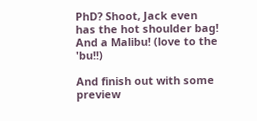PhD? Shoot, Jack even has the hot shoulder bag! And a Malibu! (love to the 'bu!!)

And finish out with some preview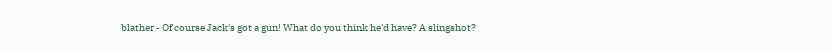blather - Of course Jack's got a gun! What do you think he'd have? A slingshot?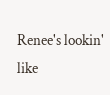Renee's lookin' like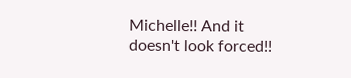Michelle!! And it doesn't look forced!!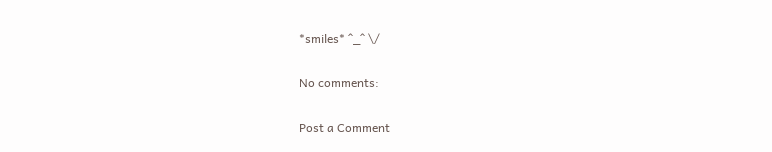*smiles* ^_^ \/

No comments:

Post a Comment